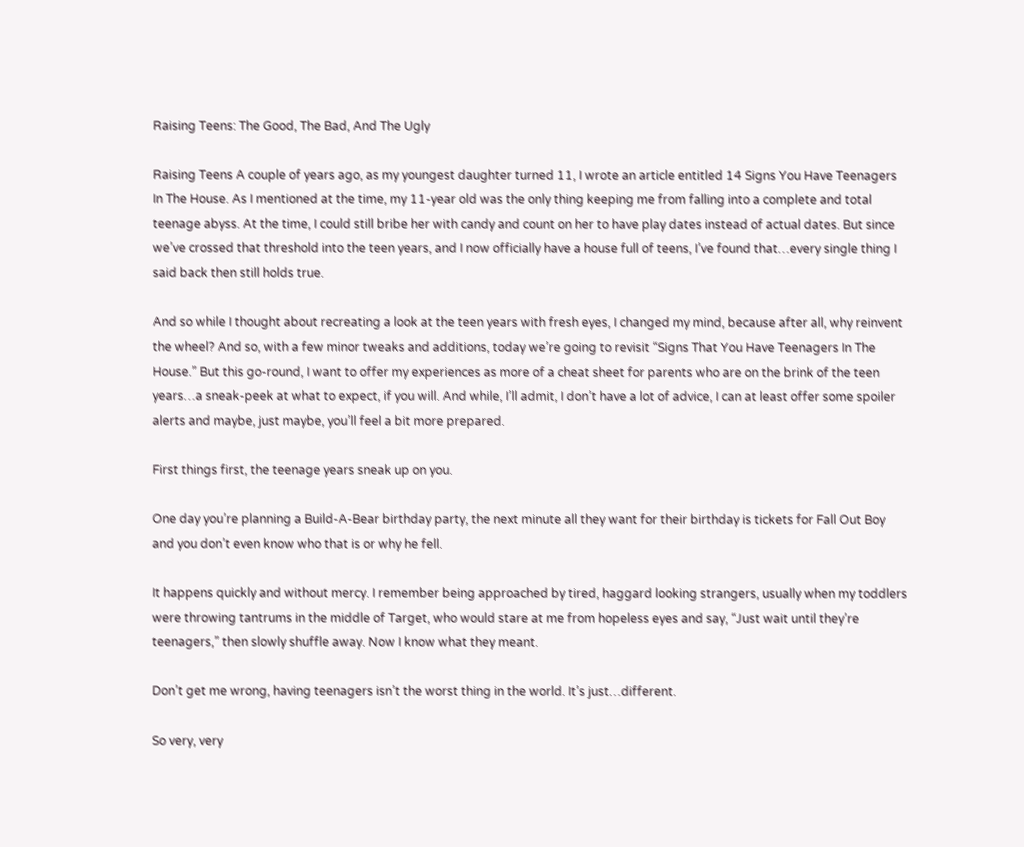Raising Teens: The Good, The Bad, And The Ugly

Raising Teens A couple of years ago, as my youngest daughter turned 11, I wrote an article entitled 14 Signs You Have Teenagers In The House. As I mentioned at the time, my 11-year old was the only thing keeping me from falling into a complete and total teenage abyss. At the time, I could still bribe her with candy and count on her to have play dates instead of actual dates. But since we’ve crossed that threshold into the teen years, and I now officially have a house full of teens, I’ve found that…every single thing I said back then still holds true.

And so while I thought about recreating a look at the teen years with fresh eyes, I changed my mind, because after all, why reinvent the wheel? And so, with a few minor tweaks and additions, today we’re going to revisit “Signs That You Have Teenagers In The House.” But this go-round, I want to offer my experiences as more of a cheat sheet for parents who are on the brink of the teen years…a sneak-peek at what to expect, if you will. And while, I’ll admit, I don’t have a lot of advice, I can at least offer some spoiler alerts and maybe, just maybe, you’ll feel a bit more prepared.

First things first, the teenage years sneak up on you.

One day you’re planning a Build-A-Bear birthday party, the next minute all they want for their birthday is tickets for Fall Out Boy and you don’t even know who that is or why he fell.

It happens quickly and without mercy. I remember being approached by tired, haggard looking strangers, usually when my toddlers were throwing tantrums in the middle of Target, who would stare at me from hopeless eyes and say, “Just wait until they’re teenagers,” then slowly shuffle away. Now I know what they meant.

Don’t get me wrong, having teenagers isn’t the worst thing in the world. It’s just…different.

So very, very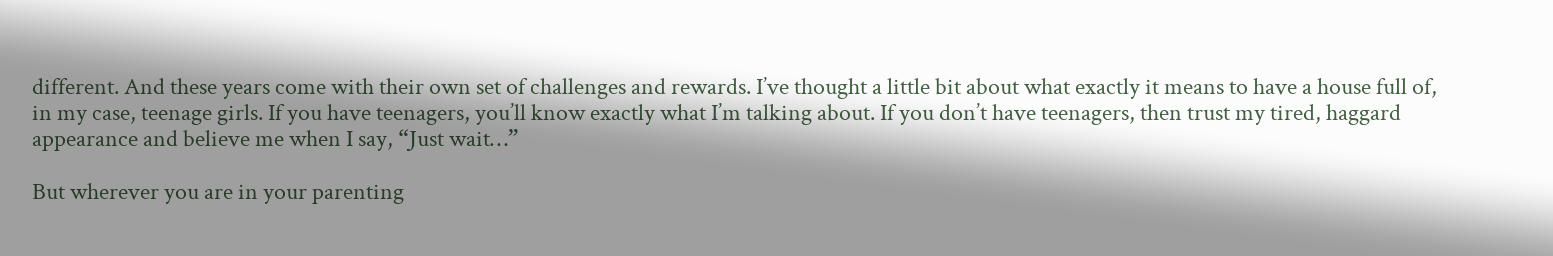different. And these years come with their own set of challenges and rewards. I’ve thought a little bit about what exactly it means to have a house full of, in my case, teenage girls. If you have teenagers, you’ll know exactly what I’m talking about. If you don’t have teenagers, then trust my tired, haggard appearance and believe me when I say, “Just wait…”

But wherever you are in your parenting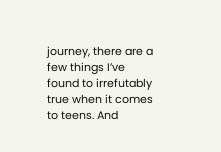journey, there are a few things I’ve found to irrefutably true when it comes to teens. And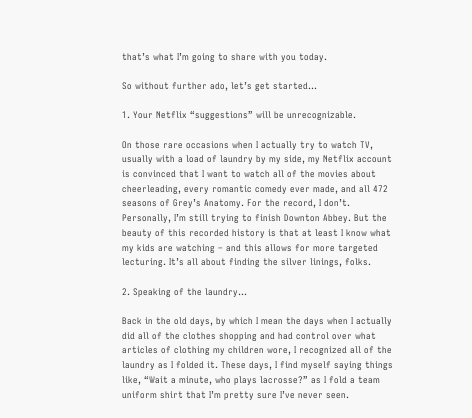that’s what I’m going to share with you today.

So without further ado, let’s get started…

1. Your Netflix “suggestions” will be unrecognizable.

On those rare occasions when I actually try to watch TV, usually with a load of laundry by my side, my Netflix account is convinced that I want to watch all of the movies about cheerleading, every romantic comedy ever made, and all 472 seasons of Grey’s Anatomy. For the record, I don’t. Personally, I’m still trying to finish Downton Abbey. But the beauty of this recorded history is that at least I know what my kids are watching – and this allows for more targeted lecturing. It’s all about finding the silver linings, folks.

2. Speaking of the laundry…

Back in the old days, by which I mean the days when I actually did all of the clothes shopping and had control over what articles of clothing my children wore, I recognized all of the laundry as I folded it. These days, I find myself saying things like, “Wait a minute, who plays lacrosse?” as I fold a team uniform shirt that I’m pretty sure I’ve never seen.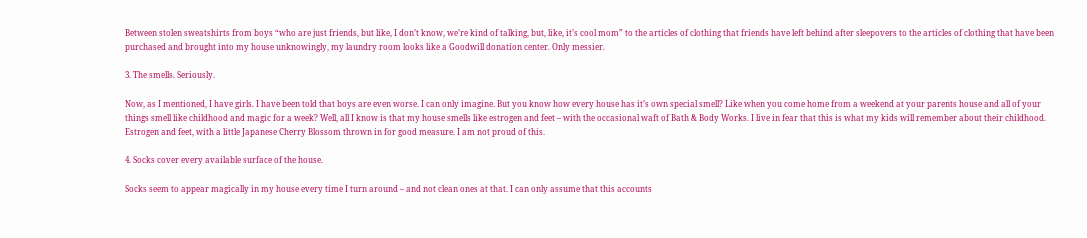Between stolen sweatshirts from boys “who are just friends, but like, I don’t know, we’re kind of talking, but, like, it’s cool mom” to the articles of clothing that friends have left behind after sleepovers to the articles of clothing that have been purchased and brought into my house unknowingly, my laundry room looks like a Goodwill donation center. Only messier.

3. The smells. Seriously.

Now, as I mentioned, I have girls. I have been told that boys are even worse. I can only imagine. But you know how every house has it’s own special smell? Like when you come home from a weekend at your parents house and all of your things smell like childhood and magic for a week? Well, all I know is that my house smells like estrogen and feet – with the occasional waft of Bath & Body Works. I live in fear that this is what my kids will remember about their childhood. Estrogen and feet, with a little Japanese Cherry Blossom thrown in for good measure. I am not proud of this.

4. Socks cover every available surface of the house.

Socks seem to appear magically in my house every time I turn around – and not clean ones at that. I can only assume that this accounts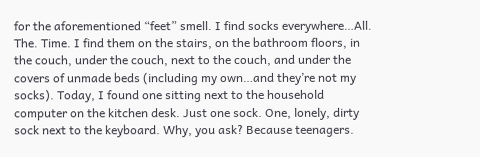for the aforementioned “feet” smell. I find socks everywhere…All. The. Time. I find them on the stairs, on the bathroom floors, in the couch, under the couch, next to the couch, and under the covers of unmade beds (including my own…and they’re not my socks). Today, I found one sitting next to the household computer on the kitchen desk. Just one sock. One, lonely, dirty sock next to the keyboard. Why, you ask? Because teenagers.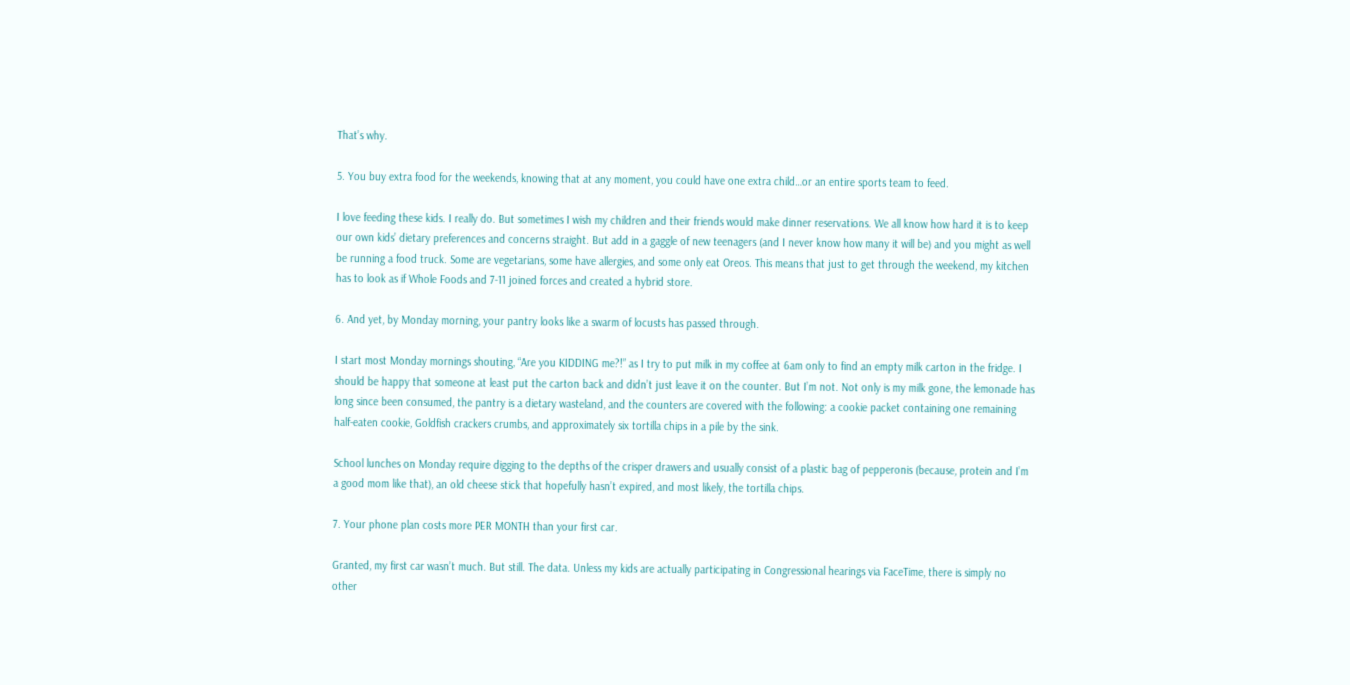That’s why.

5. You buy extra food for the weekends, knowing that at any moment, you could have one extra child…or an entire sports team to feed.

I love feeding these kids. I really do. But sometimes I wish my children and their friends would make dinner reservations. We all know how hard it is to keep our own kids’ dietary preferences and concerns straight. But add in a gaggle of new teenagers (and I never know how many it will be) and you might as well be running a food truck. Some are vegetarians, some have allergies, and some only eat Oreos. This means that just to get through the weekend, my kitchen has to look as if Whole Foods and 7-11 joined forces and created a hybrid store.

6. And yet, by Monday morning, your pantry looks like a swarm of locusts has passed through.

I start most Monday mornings shouting, “Are you KIDDING me?!” as I try to put milk in my coffee at 6am only to find an empty milk carton in the fridge. I should be happy that someone at least put the carton back and didn’t just leave it on the counter. But I’m not. Not only is my milk gone, the lemonade has long since been consumed, the pantry is a dietary wasteland, and the counters are covered with the following: a cookie packet containing one remaining half-eaten cookie, Goldfish crackers crumbs, and approximately six tortilla chips in a pile by the sink.

School lunches on Monday require digging to the depths of the crisper drawers and usually consist of a plastic bag of pepperonis (because, protein and I’m a good mom like that), an old cheese stick that hopefully hasn’t expired, and most likely, the tortilla chips.

7. Your phone plan costs more PER MONTH than your first car.

Granted, my first car wasn’t much. But still. The data. Unless my kids are actually participating in Congressional hearings via FaceTime, there is simply no other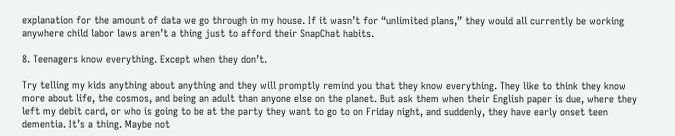explanation for the amount of data we go through in my house. If it wasn’t for “unlimited plans,” they would all currently be working anywhere child labor laws aren’t a thing just to afford their SnapChat habits.

8. Teenagers know everything. Except when they don’t.

Try telling my kids anything about anything and they will promptly remind you that they know everything. They like to think they know more about life, the cosmos, and being an adult than anyone else on the planet. But ask them when their English paper is due, where they left my debit card, or who is going to be at the party they want to go to on Friday night, and suddenly, they have early onset teen dementia. It’s a thing. Maybe not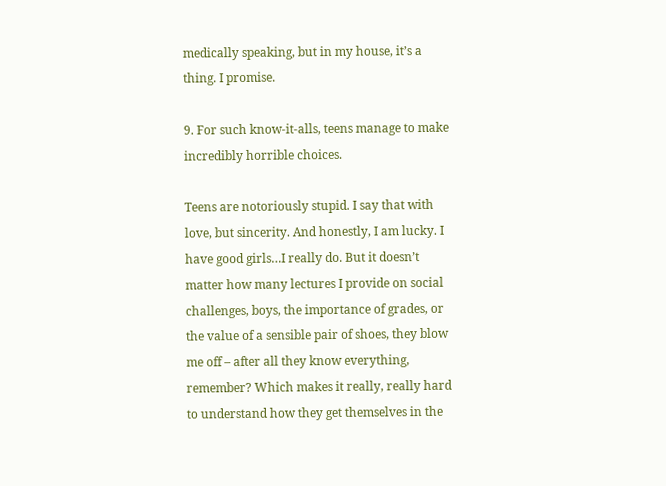medically speaking, but in my house, it’s a thing. I promise.

9. For such know-it-alls, teens manage to make incredibly horrible choices.

Teens are notoriously stupid. I say that with love, but sincerity. And honestly, I am lucky. I have good girls…I really do. But it doesn’t matter how many lectures I provide on social challenges, boys, the importance of grades, or the value of a sensible pair of shoes, they blow me off – after all they know everything, remember? Which makes it really, really hard to understand how they get themselves in the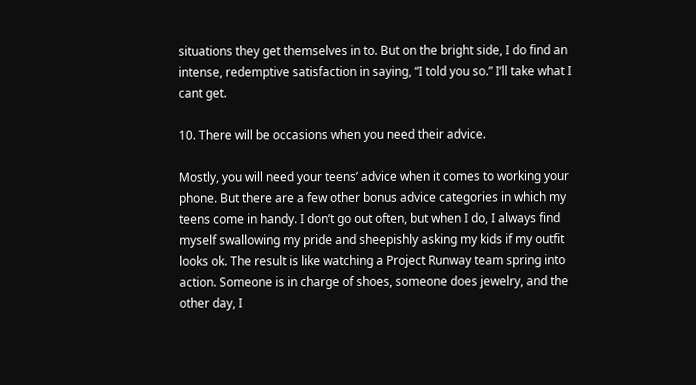situations they get themselves in to. But on the bright side, I do find an intense, redemptive satisfaction in saying, “I told you so.” I’ll take what I cant get.

10. There will be occasions when you need their advice.

Mostly, you will need your teens’ advice when it comes to working your phone. But there are a few other bonus advice categories in which my teens come in handy. I don’t go out often, but when I do, I always find myself swallowing my pride and sheepishly asking my kids if my outfit looks ok. The result is like watching a Project Runway team spring into action. Someone is in charge of shoes, someone does jewelry, and the other day, I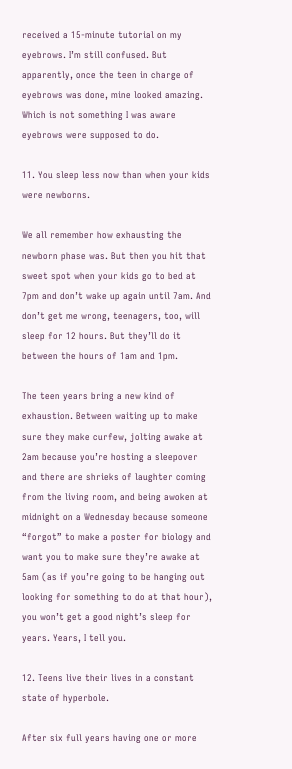received a 15-minute tutorial on my eyebrows. I’m still confused. But apparently, once the teen in charge of eyebrows was done, mine looked amazing. Which is not something I was aware eyebrows were supposed to do.

11. You sleep less now than when your kids were newborns.

We all remember how exhausting the newborn phase was. But then you hit that sweet spot when your kids go to bed at 7pm and don’t wake up again until 7am. And don’t get me wrong, teenagers, too, will sleep for 12 hours. But they’ll do it between the hours of 1am and 1pm.

The teen years bring a new kind of exhaustion. Between waiting up to make sure they make curfew, jolting awake at 2am because you’re hosting a sleepover and there are shrieks of laughter coming from the living room, and being awoken at midnight on a Wednesday because someone “forgot” to make a poster for biology and want you to make sure they’re awake at 5am (as if you’re going to be hanging out looking for something to do at that hour), you won’t get a good night’s sleep for years. Years, I tell you.

12. Teens live their lives in a constant state of hyperbole.

After six full years having one or more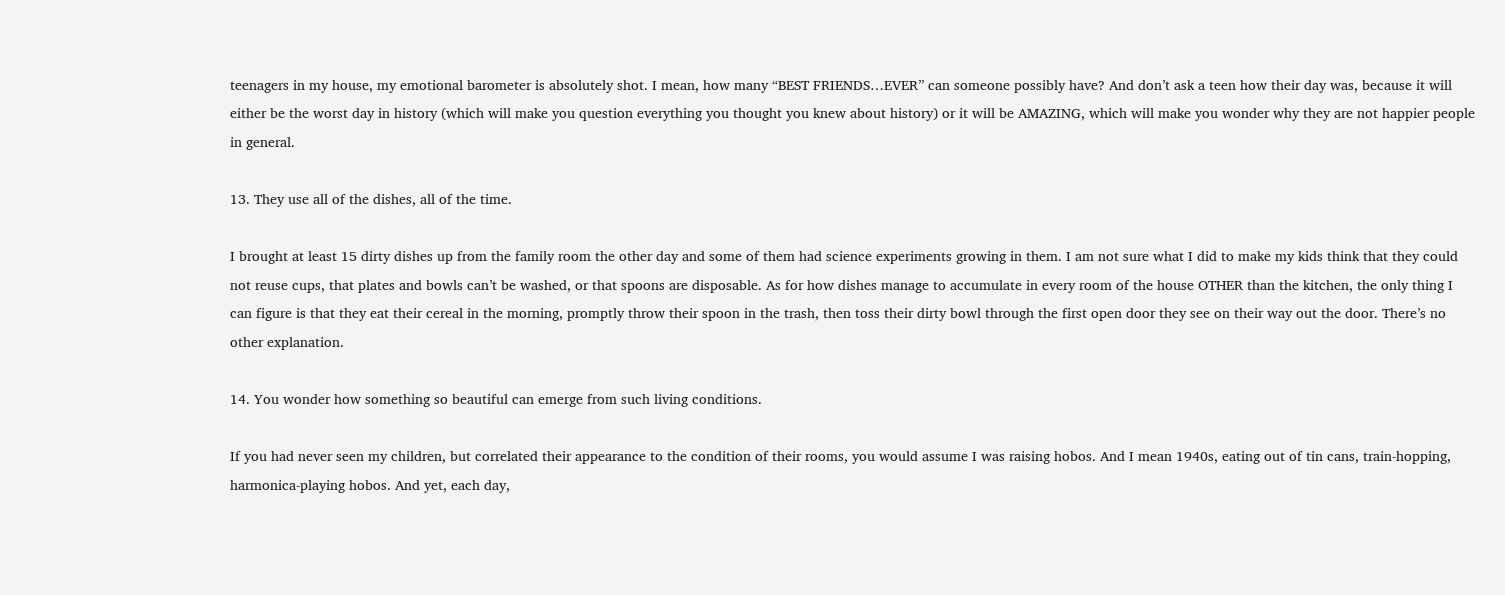teenagers in my house, my emotional barometer is absolutely shot. I mean, how many “BEST FRIENDS…EVER” can someone possibly have? And don’t ask a teen how their day was, because it will either be the worst day in history (which will make you question everything you thought you knew about history) or it will be AMAZING, which will make you wonder why they are not happier people in general.

13. They use all of the dishes, all of the time.

I brought at least 15 dirty dishes up from the family room the other day and some of them had science experiments growing in them. I am not sure what I did to make my kids think that they could not reuse cups, that plates and bowls can’t be washed, or that spoons are disposable. As for how dishes manage to accumulate in every room of the house OTHER than the kitchen, the only thing I can figure is that they eat their cereal in the morning, promptly throw their spoon in the trash, then toss their dirty bowl through the first open door they see on their way out the door. There’s no other explanation.

14. You wonder how something so beautiful can emerge from such living conditions.

If you had never seen my children, but correlated their appearance to the condition of their rooms, you would assume I was raising hobos. And I mean 1940s, eating out of tin cans, train-hopping, harmonica-playing hobos. And yet, each day,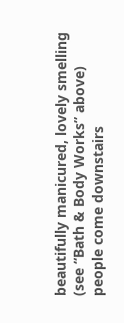beautifully manicured, lovely smelling (see “Bath & Body Works” above) people come downstairs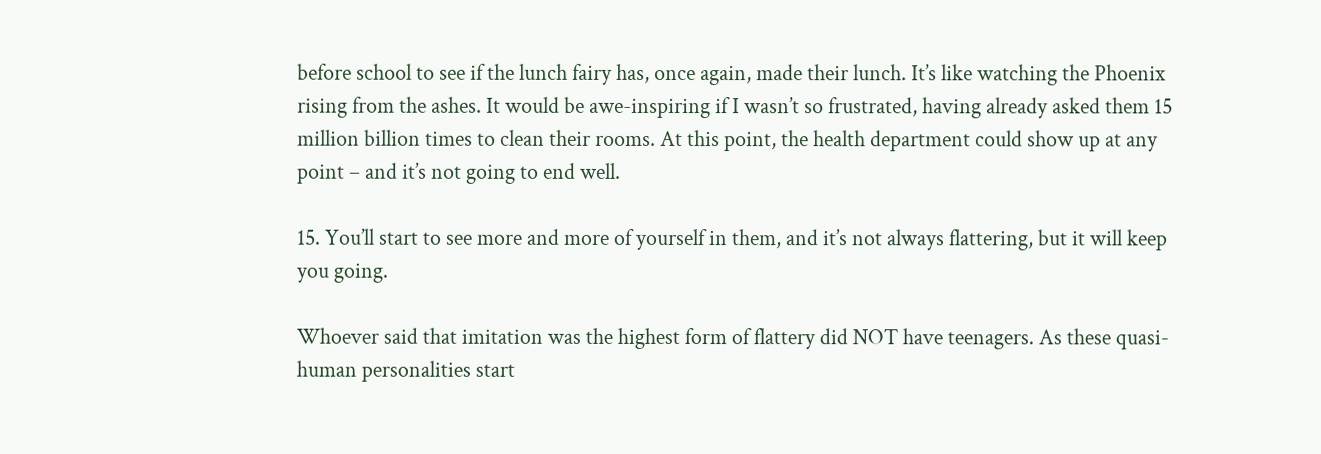before school to see if the lunch fairy has, once again, made their lunch. It’s like watching the Phoenix rising from the ashes. It would be awe-inspiring if I wasn’t so frustrated, having already asked them 15 million billion times to clean their rooms. At this point, the health department could show up at any point – and it’s not going to end well.

15. You’ll start to see more and more of yourself in them, and it’s not always flattering, but it will keep you going.

Whoever said that imitation was the highest form of flattery did NOT have teenagers. As these quasi-human personalities start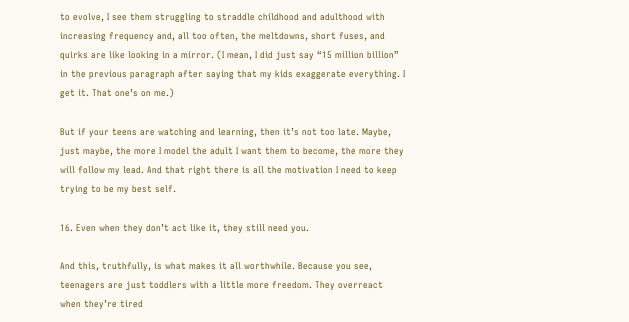to evolve, I see them struggling to straddle childhood and adulthood with increasing frequency and, all too often, the meltdowns, short fuses, and quirks are like looking in a mirror. (I mean, I did just say “15 million billion” in the previous paragraph after saying that my kids exaggerate everything. I get it. That one’s on me.)

But if your teens are watching and learning, then it’s not too late. Maybe, just maybe, the more I model the adult I want them to become, the more they will follow my lead. And that right there is all the motivation I need to keep trying to be my best self.

16. Even when they don’t act like it, they still need you.

And this, truthfully, is what makes it all worthwhile. Because you see, teenagers are just toddlers with a little more freedom. They overreact when they’re tired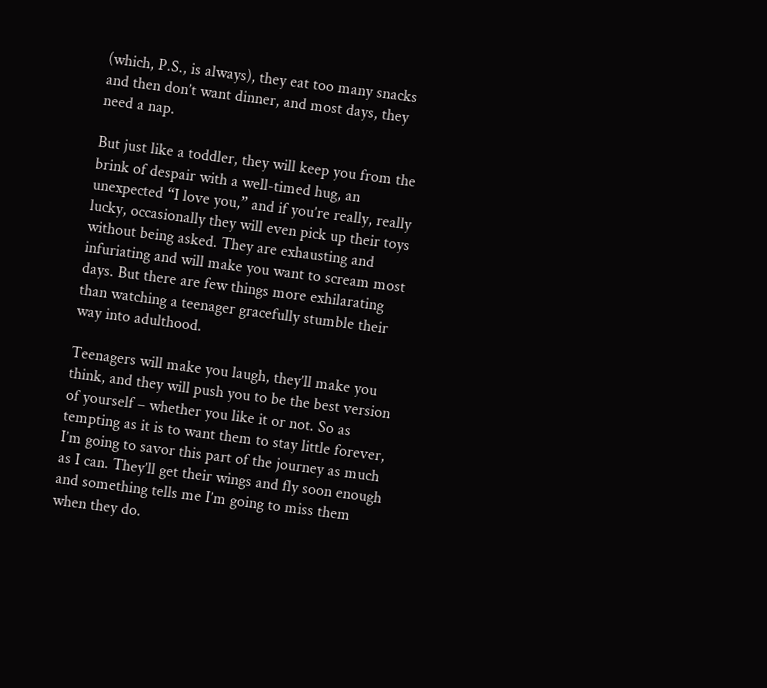(which, P.S., is always), they eat too many snacks and then don’t want dinner, and most days, they need a nap.

But just like a toddler, they will keep you from the brink of despair with a well-timed hug, an unexpected “I love you,” and if you’re really, really lucky, occasionally they will even pick up their toys without being asked. They are exhausting and infuriating and will make you want to scream most days. But there are few things more exhilarating than watching a teenager gracefully stumble their way into adulthood.

Teenagers will make you laugh, they’ll make you think, and they will push you to be the best version of yourself – whether you like it or not. So as tempting as it is to want them to stay little forever, I’m going to savor this part of the journey as much as I can. They’ll get their wings and fly soon enough and something tells me I’m going to miss them when they do.